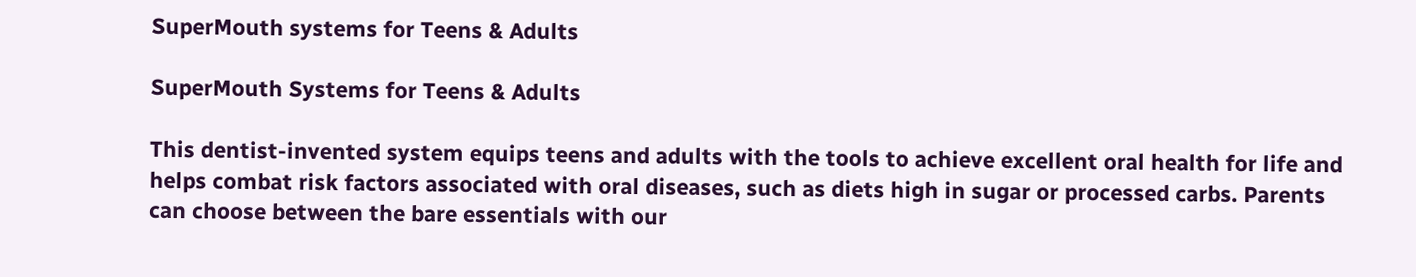SuperMouth systems for Teens & Adults

SuperMouth Systems for Teens & Adults

This dentist-invented system equips teens and adults with the tools to achieve excellent oral health for life and helps combat risk factors associated with oral diseases, such as diets high in sugar or processed carbs. Parents can choose between the bare essentials with our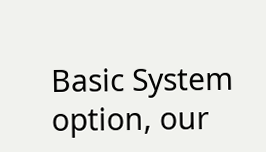Basic System option, our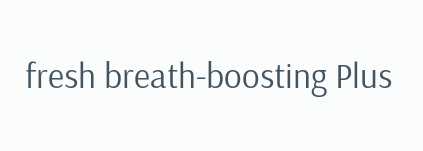fresh breath-boosting Plus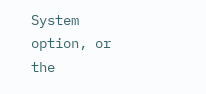System option, or the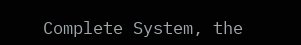Complete System, the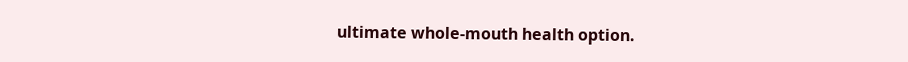ultimate whole-mouth health option.